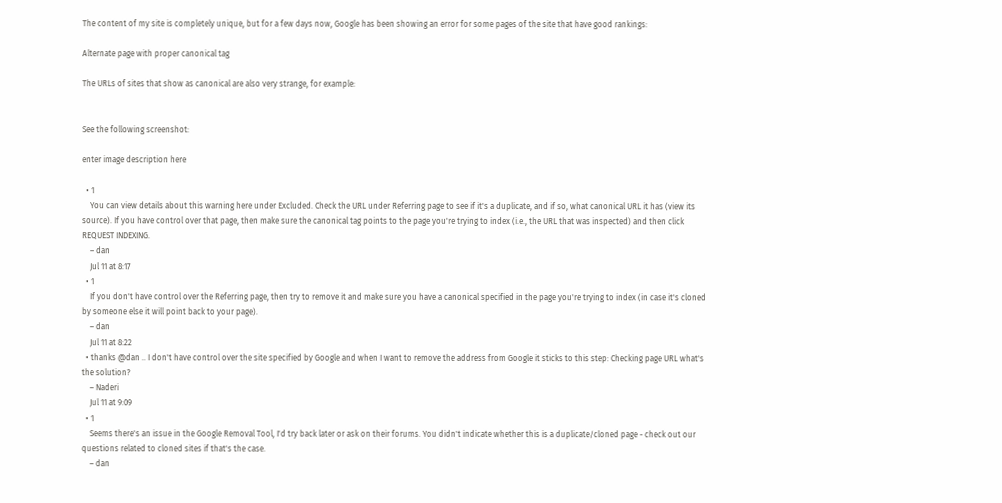The content of my site is completely unique, but for a few days now, Google has been showing an error for some pages of the site that have good rankings:

Alternate page with proper canonical tag

The URLs of sites that show as canonical are also very strange, for example:


See the following screenshot:

enter image description here

  • 1
    You can view details about this warning here under Excluded. Check the URL under Referring page to see if it's a duplicate, and if so, what canonical URL it has (view its source). If you have control over that page, then make sure the canonical tag points to the page you're trying to index (i.e., the URL that was inspected) and then click REQUEST INDEXING.
    – dan
    Jul 11 at 8:17
  • 1
    If you don't have control over the Referring page, then try to remove it and make sure you have a canonical specified in the page you're trying to index (in case it's cloned by someone else it will point back to your page).
    – dan
    Jul 11 at 8:22
  • thanks @dan .. I don't have control over the site specified by Google and when I want to remove the address from Google it sticks to this step: Checking page URL what's the solution?
    – Naderi
    Jul 11 at 9:09
  • 1
    Seems there's an issue in the Google Removal Tool, I'd try back later or ask on their forums. You didn't indicate whether this is a duplicate/cloned page - check out our questions related to cloned sites if that's the case.
    – dan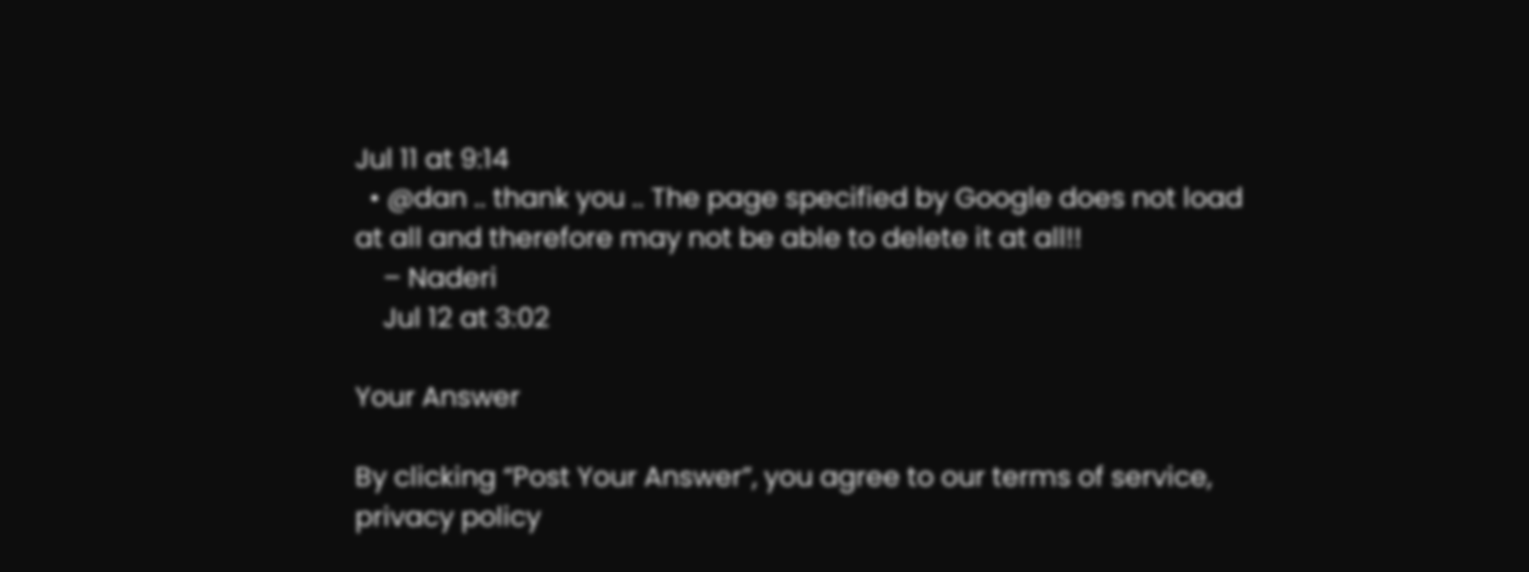Jul 11 at 9:14
  • @dan .. thank you .. The page specified by Google does not load at all and therefore may not be able to delete it at all!!
    – Naderi
    Jul 12 at 3:02

Your Answer

By clicking “Post Your Answer”, you agree to our terms of service, privacy policy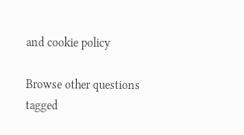and cookie policy

Browse other questions tagged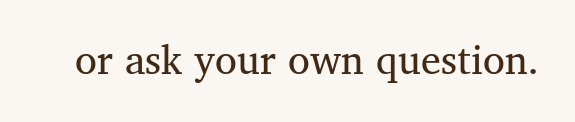or ask your own question.